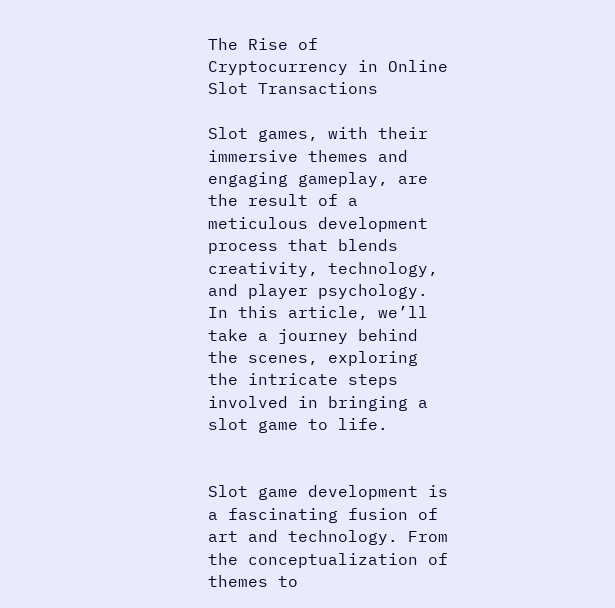The Rise of Cryptocurrency in Online Slot Transactions

Slot games, with their immersive themes and engaging gameplay, are the result of a meticulous development process that blends creativity, technology, and player psychology. In this article, we’ll take a journey behind the scenes, exploring the intricate steps involved in bringing a slot game to life.


Slot game development is a fascinating fusion of art and technology. From the conceptualization of themes to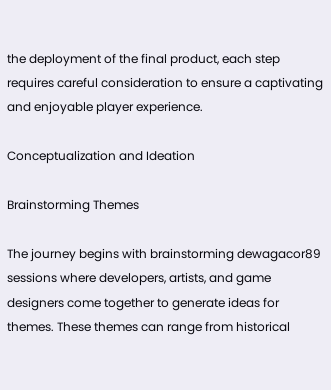the deployment of the final product, each step requires careful consideration to ensure a captivating and enjoyable player experience.

Conceptualization and Ideation

Brainstorming Themes

The journey begins with brainstorming dewagacor89 sessions where developers, artists, and game designers come together to generate ideas for themes. These themes can range from historical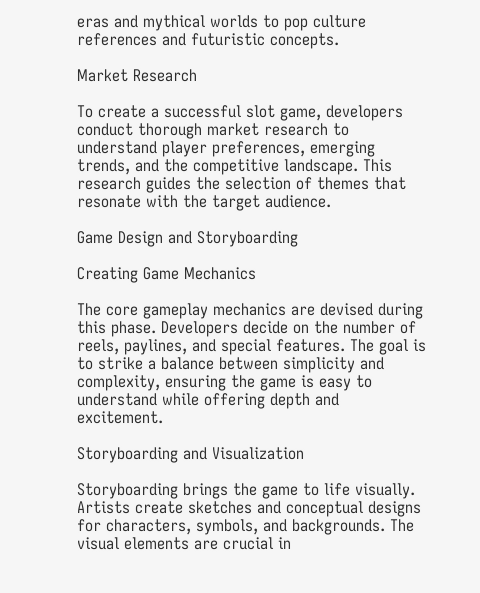eras and mythical worlds to pop culture references and futuristic concepts.

Market Research

To create a successful slot game, developers conduct thorough market research to understand player preferences, emerging trends, and the competitive landscape. This research guides the selection of themes that resonate with the target audience.

Game Design and Storyboarding

Creating Game Mechanics

The core gameplay mechanics are devised during this phase. Developers decide on the number of reels, paylines, and special features. The goal is to strike a balance between simplicity and complexity, ensuring the game is easy to understand while offering depth and excitement.

Storyboarding and Visualization

Storyboarding brings the game to life visually. Artists create sketches and conceptual designs for characters, symbols, and backgrounds. The visual elements are crucial in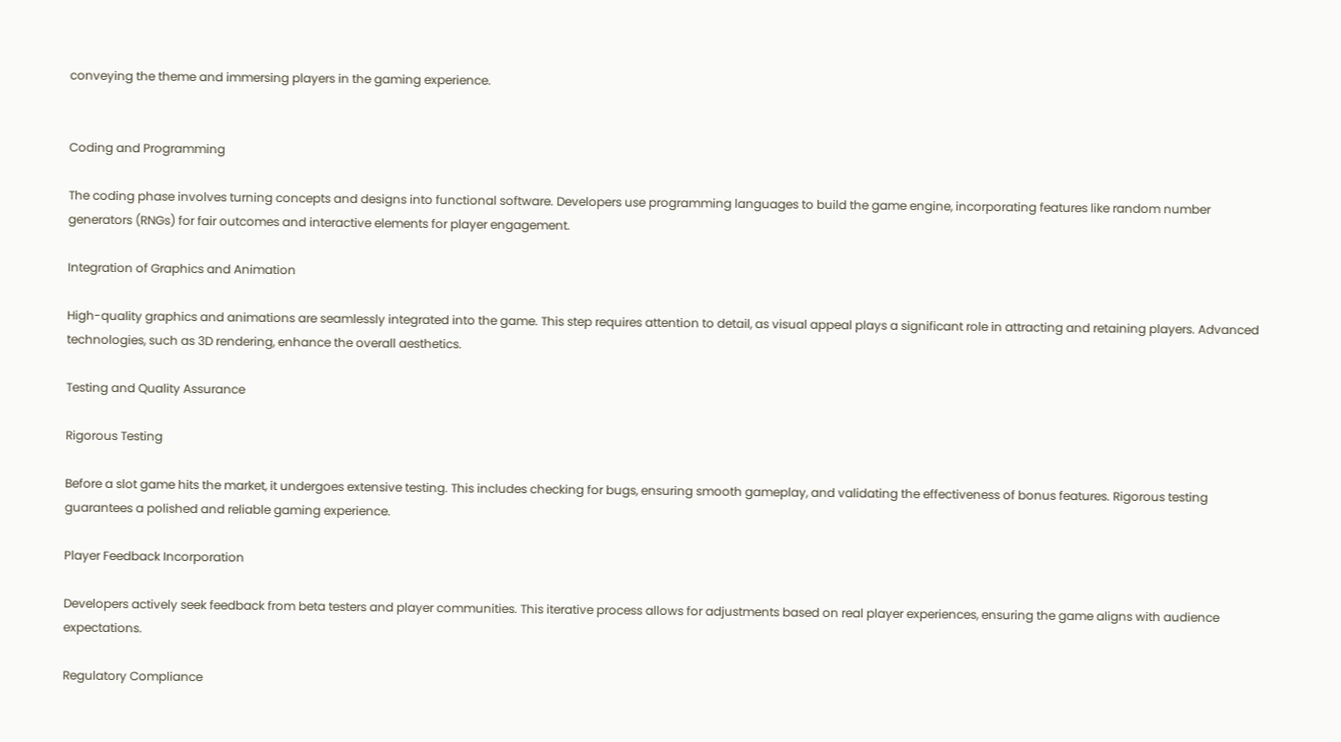conveying the theme and immersing players in the gaming experience.


Coding and Programming

The coding phase involves turning concepts and designs into functional software. Developers use programming languages to build the game engine, incorporating features like random number generators (RNGs) for fair outcomes and interactive elements for player engagement.

Integration of Graphics and Animation

High-quality graphics and animations are seamlessly integrated into the game. This step requires attention to detail, as visual appeal plays a significant role in attracting and retaining players. Advanced technologies, such as 3D rendering, enhance the overall aesthetics.

Testing and Quality Assurance

Rigorous Testing

Before a slot game hits the market, it undergoes extensive testing. This includes checking for bugs, ensuring smooth gameplay, and validating the effectiveness of bonus features. Rigorous testing guarantees a polished and reliable gaming experience.

Player Feedback Incorporation

Developers actively seek feedback from beta testers and player communities. This iterative process allows for adjustments based on real player experiences, ensuring the game aligns with audience expectations.

Regulatory Compliance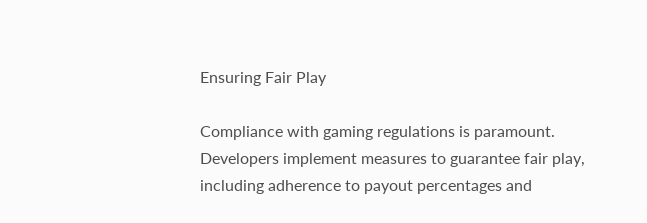Ensuring Fair Play

Compliance with gaming regulations is paramount. Developers implement measures to guarantee fair play, including adherence to payout percentages and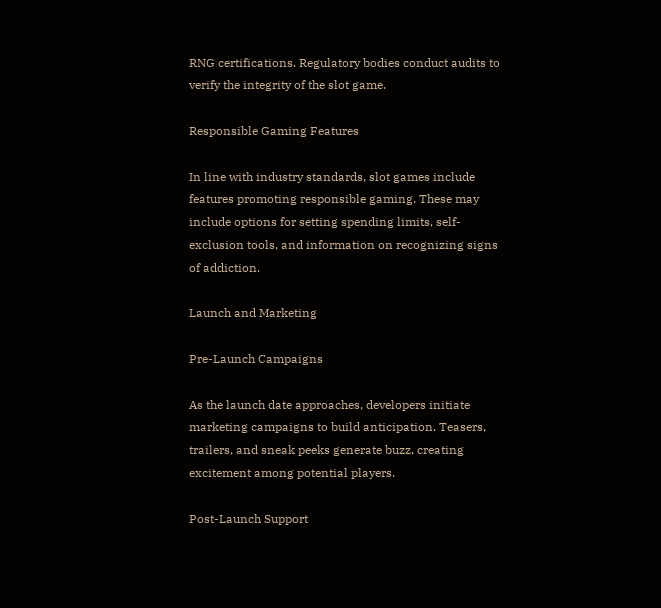RNG certifications. Regulatory bodies conduct audits to verify the integrity of the slot game.

Responsible Gaming Features

In line with industry standards, slot games include features promoting responsible gaming. These may include options for setting spending limits, self-exclusion tools, and information on recognizing signs of addiction.

Launch and Marketing

Pre-Launch Campaigns

As the launch date approaches, developers initiate marketing campaigns to build anticipation. Teasers, trailers, and sneak peeks generate buzz, creating excitement among potential players.

Post-Launch Support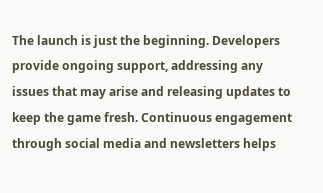The launch is just the beginning. Developers provide ongoing support, addressing any issues that may arise and releasing updates to keep the game fresh. Continuous engagement through social media and newsletters helps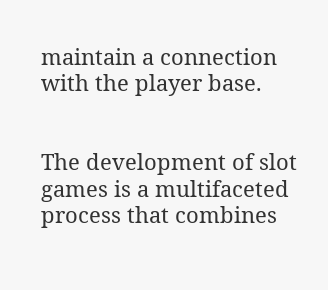maintain a connection with the player base.


The development of slot games is a multifaceted process that combines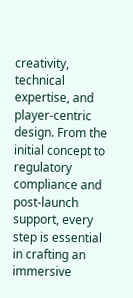creativity, technical expertise, and player-centric design. From the initial concept to regulatory compliance and post-launch support, every step is essential in crafting an immersive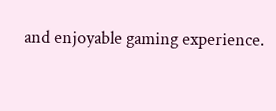and enjoyable gaming experience.